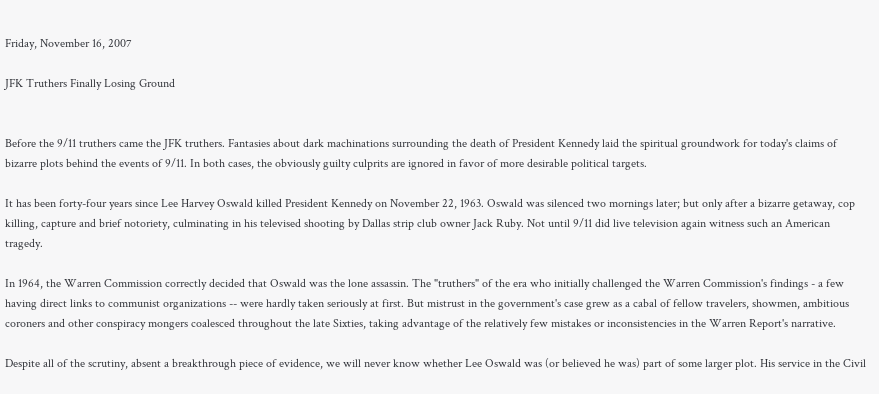Friday, November 16, 2007

JFK Truthers Finally Losing Ground


Before the 9/11 truthers came the JFK truthers. Fantasies about dark machinations surrounding the death of President Kennedy laid the spiritual groundwork for today's claims of bizarre plots behind the events of 9/11. In both cases, the obviously guilty culprits are ignored in favor of more desirable political targets.

It has been forty-four years since Lee Harvey Oswald killed President Kennedy on November 22, 1963. Oswald was silenced two mornings later; but only after a bizarre getaway, cop killing, capture and brief notoriety, culminating in his televised shooting by Dallas strip club owner Jack Ruby. Not until 9/11 did live television again witness such an American tragedy.

In 1964, the Warren Commission correctly decided that Oswald was the lone assassin. The "truthers" of the era who initially challenged the Warren Commission's findings - a few having direct links to communist organizations -- were hardly taken seriously at first. But mistrust in the government's case grew as a cabal of fellow travelers, showmen, ambitious coroners and other conspiracy mongers coalesced throughout the late Sixties, taking advantage of the relatively few mistakes or inconsistencies in the Warren Report's narrative.

Despite all of the scrutiny, absent a breakthrough piece of evidence, we will never know whether Lee Oswald was (or believed he was) part of some larger plot. His service in the Civil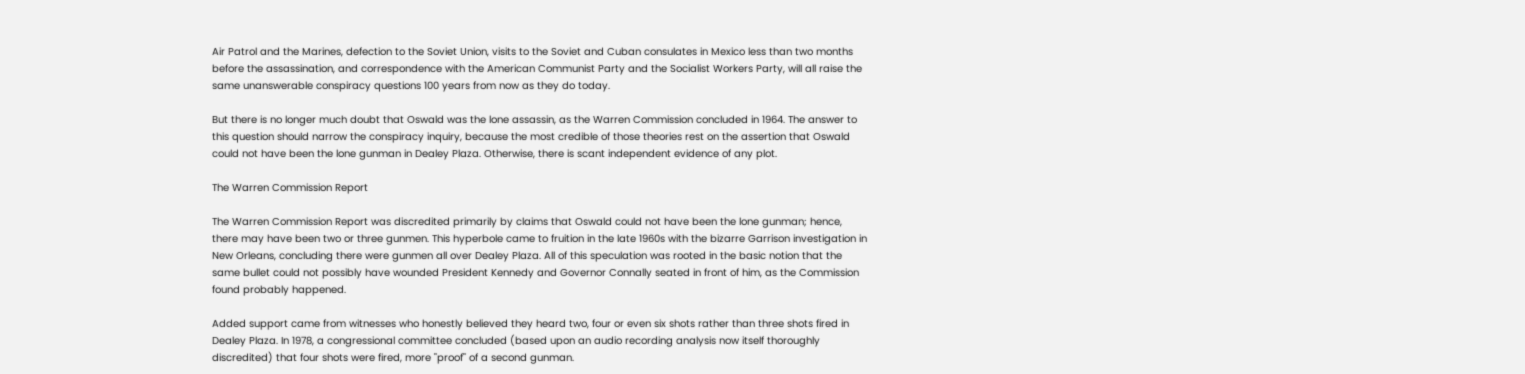Air Patrol and the Marines, defection to the Soviet Union, visits to the Soviet and Cuban consulates in Mexico less than two months before the assassination, and correspondence with the American Communist Party and the Socialist Workers Party, will all raise the same unanswerable conspiracy questions 100 years from now as they do today.

But there is no longer much doubt that Oswald was the lone assassin, as the Warren Commission concluded in 1964. The answer to this question should narrow the conspiracy inquiry, because the most credible of those theories rest on the assertion that Oswald could not have been the lone gunman in Dealey Plaza. Otherwise, there is scant independent evidence of any plot.

The Warren Commission Report

The Warren Commission Report was discredited primarily by claims that Oswald could not have been the lone gunman; hence, there may have been two or three gunmen. This hyperbole came to fruition in the late 1960s with the bizarre Garrison investigation in New Orleans, concluding there were gunmen all over Dealey Plaza. All of this speculation was rooted in the basic notion that the same bullet could not possibly have wounded President Kennedy and Governor Connally seated in front of him, as the Commission found probably happened.

Added support came from witnesses who honestly believed they heard two, four or even six shots rather than three shots fired in Dealey Plaza. In 1978, a congressional committee concluded (based upon an audio recording analysis now itself thoroughly discredited) that four shots were fired, more "proof" of a second gunman.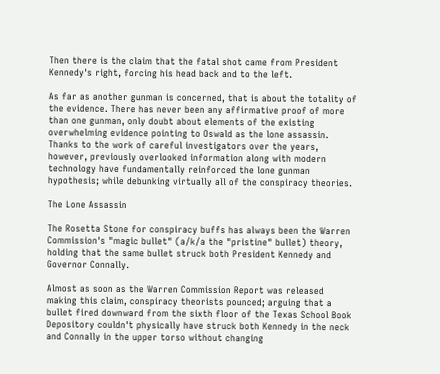Then there is the claim that the fatal shot came from President Kennedy's right, forcing his head back and to the left.

As far as another gunman is concerned, that is about the totality of the evidence. There has never been any affirmative proof of more than one gunman, only doubt about elements of the existing overwhelming evidence pointing to Oswald as the lone assassin. Thanks to the work of careful investigators over the years, however, previously overlooked information along with modern technology have fundamentally reinforced the lone gunman hypothesis; while debunking virtually all of the conspiracy theories.

The Lone Assassin

The Rosetta Stone for conspiracy buffs has always been the Warren Commission's "magic bullet" (a/k/a the "pristine" bullet) theory, holding that the same bullet struck both President Kennedy and Governor Connally.

Almost as soon as the Warren Commission Report was released making this claim, conspiracy theorists pounced; arguing that a bullet fired downward from the sixth floor of the Texas School Book Depository couldn't physically have struck both Kennedy in the neck and Connally in the upper torso without changing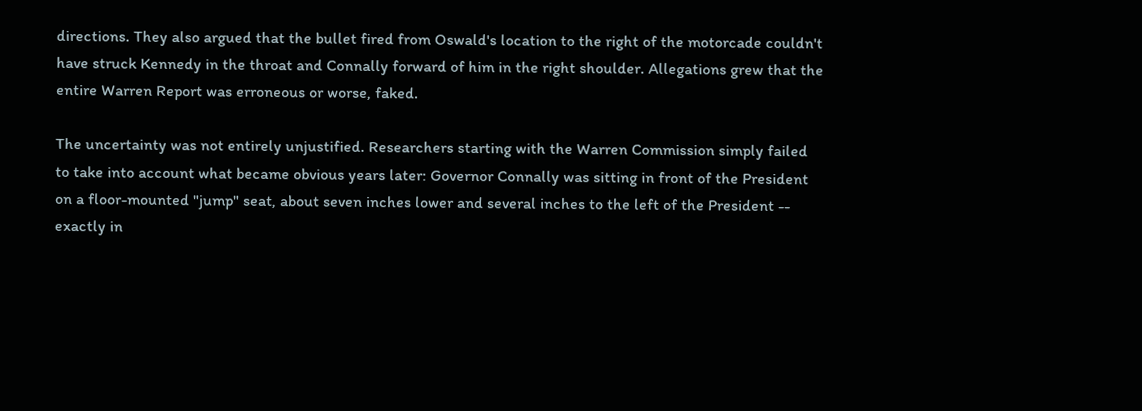directions. They also argued that the bullet fired from Oswald's location to the right of the motorcade couldn't have struck Kennedy in the throat and Connally forward of him in the right shoulder. Allegations grew that the entire Warren Report was erroneous or worse, faked.

The uncertainty was not entirely unjustified. Researchers starting with the Warren Commission simply failed to take into account what became obvious years later: Governor Connally was sitting in front of the President on a floor-mounted "jump" seat, about seven inches lower and several inches to the left of the President -- exactly in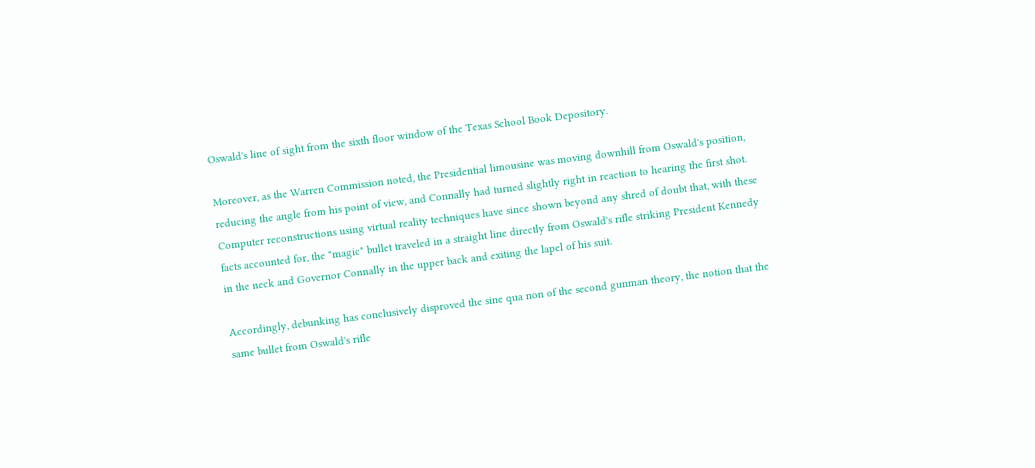Oswald's line of sight from the sixth floor window of the Texas School Book Depository.

Moreover, as the Warren Commission noted, the Presidential limousine was moving downhill from Oswald's position, reducing the angle from his point of view, and Connally had turned slightly right in reaction to hearing the first shot. Computer reconstructions using virtual reality techniques have since shown beyond any shred of doubt that, with these facts accounted for, the "magic" bullet traveled in a straight line directly from Oswald's rifle striking President Kennedy in the neck and Governor Connally in the upper back and exiting the lapel of his suit.

Accordingly, debunking has conclusively disproved the sine qua non of the second gunman theory, the notion that the same bullet from Oswald's rifle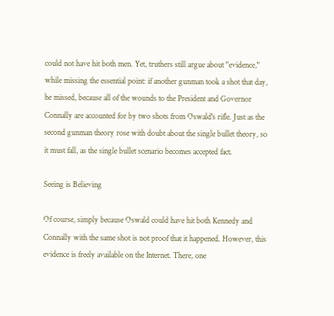could not have hit both men. Yet, truthers still argue about "evidence," while missing the essential point: if another gunman took a shot that day, he missed, because all of the wounds to the President and Governor Connally are accounted for by two shots from Oswald's rifle. Just as the second gunman theory rose with doubt about the single bullet theory, so it must fall, as the single bullet scenario becomes accepted fact.

Seeing is Believing

Of course, simply because Oswald could have hit both Kennedy and Connally with the same shot is not proof that it happened. However, this evidence is freely available on the Internet. There, one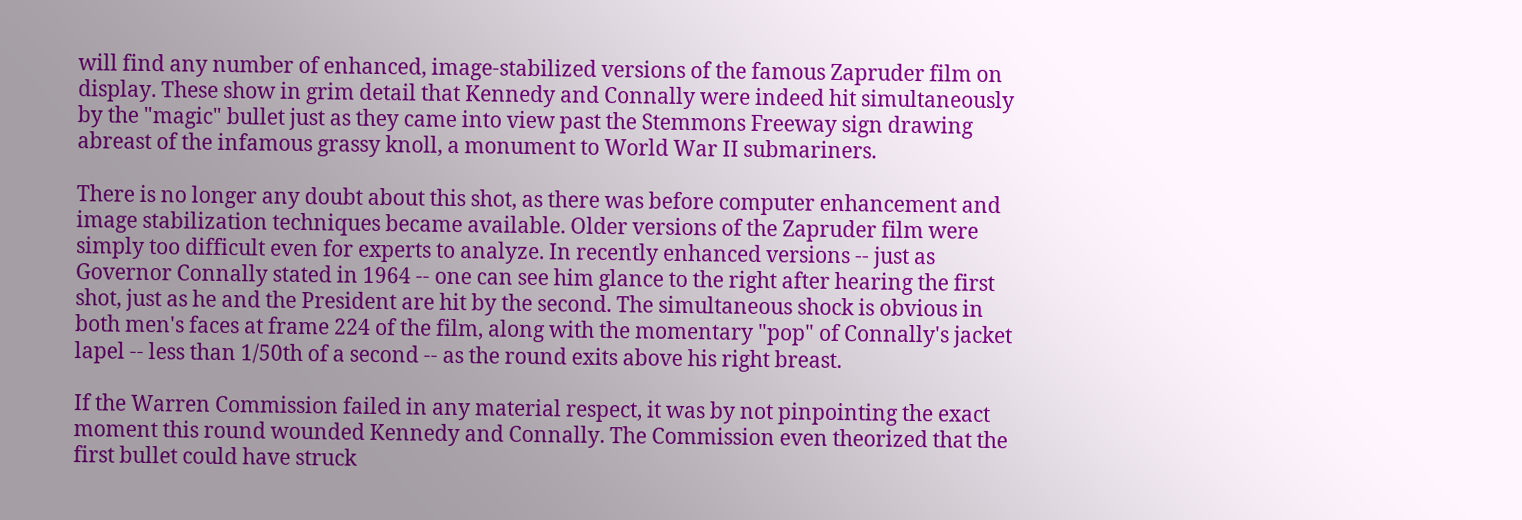will find any number of enhanced, image-stabilized versions of the famous Zapruder film on display. These show in grim detail that Kennedy and Connally were indeed hit simultaneously by the "magic" bullet just as they came into view past the Stemmons Freeway sign drawing abreast of the infamous grassy knoll, a monument to World War II submariners.

There is no longer any doubt about this shot, as there was before computer enhancement and image stabilization techniques became available. Older versions of the Zapruder film were simply too difficult even for experts to analyze. In recently enhanced versions -- just as Governor Connally stated in 1964 -- one can see him glance to the right after hearing the first shot, just as he and the President are hit by the second. The simultaneous shock is obvious in both men's faces at frame 224 of the film, along with the momentary "pop" of Connally's jacket lapel -- less than 1/50th of a second -- as the round exits above his right breast.

If the Warren Commission failed in any material respect, it was by not pinpointing the exact moment this round wounded Kennedy and Connally. The Commission even theorized that the first bullet could have struck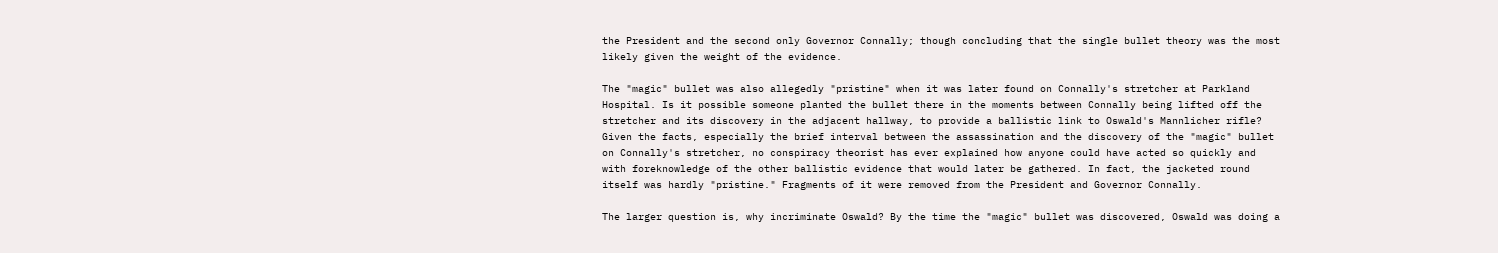the President and the second only Governor Connally; though concluding that the single bullet theory was the most likely given the weight of the evidence.

The "magic" bullet was also allegedly "pristine" when it was later found on Connally's stretcher at Parkland Hospital. Is it possible someone planted the bullet there in the moments between Connally being lifted off the stretcher and its discovery in the adjacent hallway, to provide a ballistic link to Oswald's Mannlicher rifle? Given the facts, especially the brief interval between the assassination and the discovery of the "magic" bullet on Connally's stretcher, no conspiracy theorist has ever explained how anyone could have acted so quickly and with foreknowledge of the other ballistic evidence that would later be gathered. In fact, the jacketed round itself was hardly "pristine." Fragments of it were removed from the President and Governor Connally.

The larger question is, why incriminate Oswald? By the time the "magic" bullet was discovered, Oswald was doing a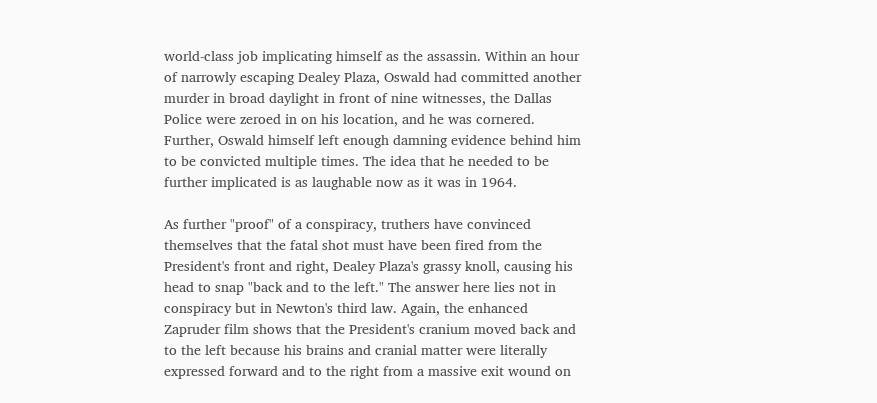world-class job implicating himself as the assassin. Within an hour of narrowly escaping Dealey Plaza, Oswald had committed another murder in broad daylight in front of nine witnesses, the Dallas Police were zeroed in on his location, and he was cornered. Further, Oswald himself left enough damning evidence behind him to be convicted multiple times. The idea that he needed to be further implicated is as laughable now as it was in 1964.

As further "proof" of a conspiracy, truthers have convinced themselves that the fatal shot must have been fired from the President's front and right, Dealey Plaza's grassy knoll, causing his head to snap "back and to the left." The answer here lies not in conspiracy but in Newton's third law. Again, the enhanced Zapruder film shows that the President's cranium moved back and to the left because his brains and cranial matter were literally expressed forward and to the right from a massive exit wound on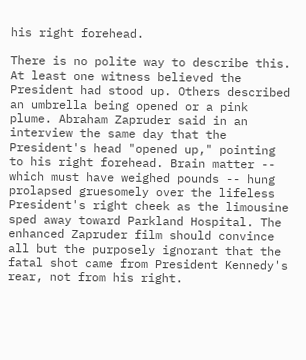his right forehead.

There is no polite way to describe this. At least one witness believed the President had stood up. Others described an umbrella being opened or a pink plume. Abraham Zapruder said in an interview the same day that the President's head "opened up," pointing to his right forehead. Brain matter -- which must have weighed pounds -- hung prolapsed gruesomely over the lifeless President's right cheek as the limousine sped away toward Parkland Hospital. The enhanced Zapruder film should convince all but the purposely ignorant that the fatal shot came from President Kennedy's rear, not from his right.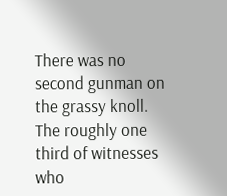There was no second gunman on the grassy knoll. The roughly one third of witnesses who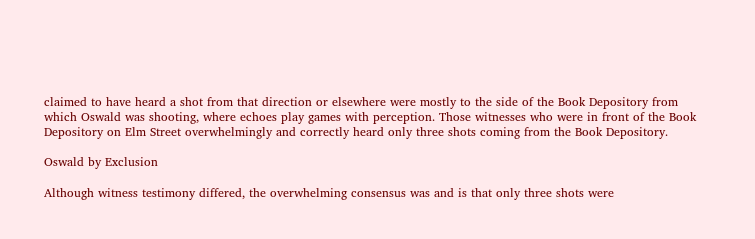claimed to have heard a shot from that direction or elsewhere were mostly to the side of the Book Depository from which Oswald was shooting, where echoes play games with perception. Those witnesses who were in front of the Book Depository on Elm Street overwhelmingly and correctly heard only three shots coming from the Book Depository.

Oswald by Exclusion

Although witness testimony differed, the overwhelming consensus was and is that only three shots were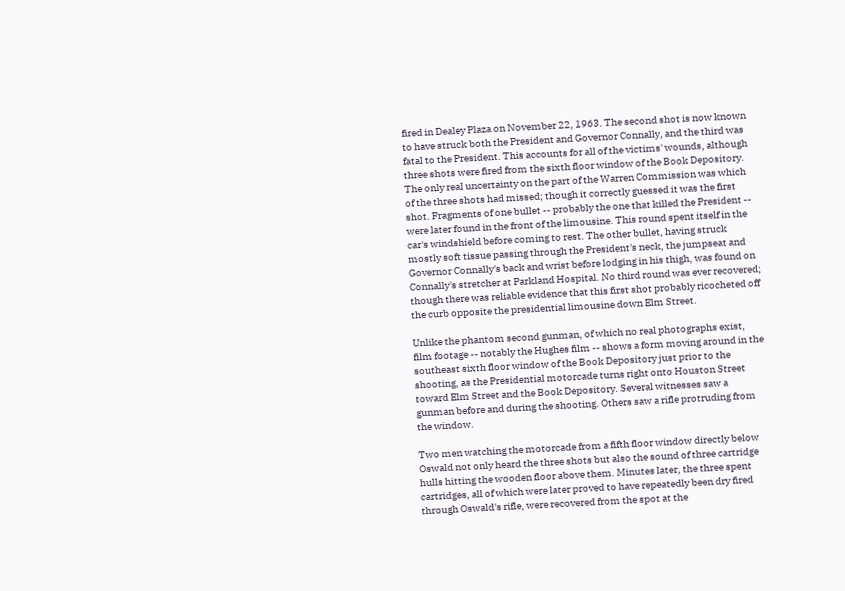fired in Dealey Plaza on November 22, 1963. The second shot is now known to have struck both the President and Governor Connally, and the third was fatal to the President. This accounts for all of the victims' wounds, although three shots were fired from the sixth floor window of the Book Depository. The only real uncertainty on the part of the Warren Commission was which of the three shots had missed; though it correctly guessed it was the first shot. Fragments of one bullet -- probably the one that killed the President -- were later found in the front of the limousine. This round spent itself in the car's windshield before coming to rest. The other bullet, having struck mostly soft tissue passing through the President's neck, the jumpseat and Governor Connally's back and wrist before lodging in his thigh, was found on Connally's stretcher at Parkland Hospital. No third round was ever recovered; though there was reliable evidence that this first shot probably ricocheted off the curb opposite the presidential limousine down Elm Street.

Unlike the phantom second gunman, of which no real photographs exist, film footage -- notably the Hughes film -- shows a form moving around in the southeast sixth floor window of the Book Depository just prior to the shooting, as the Presidential motorcade turns right onto Houston Street toward Elm Street and the Book Depository. Several witnesses saw a gunman before and during the shooting. Others saw a rifle protruding from the window.

Two men watching the motorcade from a fifth floor window directly below Oswald not only heard the three shots but also the sound of three cartridge hulls hitting the wooden floor above them. Minutes later, the three spent cartridges, all of which were later proved to have repeatedly been dry fired through Oswald's rifle, were recovered from the spot at the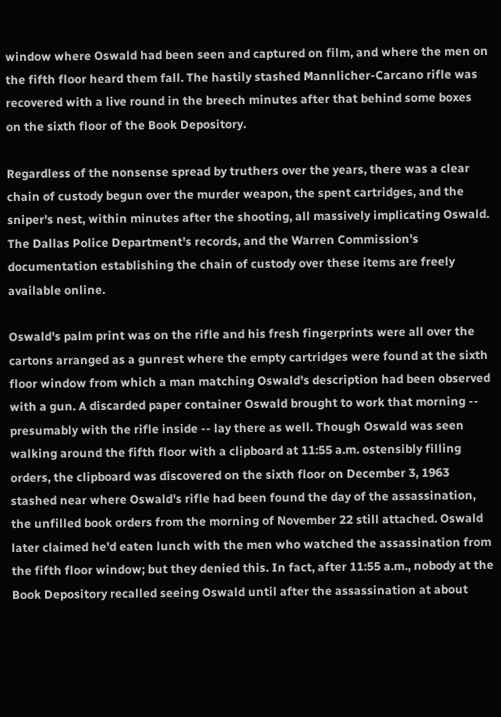window where Oswald had been seen and captured on film, and where the men on the fifth floor heard them fall. The hastily stashed Mannlicher-Carcano rifle was recovered with a live round in the breech minutes after that behind some boxes on the sixth floor of the Book Depository.

Regardless of the nonsense spread by truthers over the years, there was a clear chain of custody begun over the murder weapon, the spent cartridges, and the sniper's nest, within minutes after the shooting, all massively implicating Oswald. The Dallas Police Department's records, and the Warren Commission's documentation establishing the chain of custody over these items are freely available online.

Oswald's palm print was on the rifle and his fresh fingerprints were all over the cartons arranged as a gunrest where the empty cartridges were found at the sixth floor window from which a man matching Oswald's description had been observed with a gun. A discarded paper container Oswald brought to work that morning -- presumably with the rifle inside -- lay there as well. Though Oswald was seen walking around the fifth floor with a clipboard at 11:55 a.m. ostensibly filling orders, the clipboard was discovered on the sixth floor on December 3, 1963 stashed near where Oswald's rifle had been found the day of the assassination, the unfilled book orders from the morning of November 22 still attached. Oswald later claimed he'd eaten lunch with the men who watched the assassination from the fifth floor window; but they denied this. In fact, after 11:55 a.m., nobody at the Book Depository recalled seeing Oswald until after the assassination at about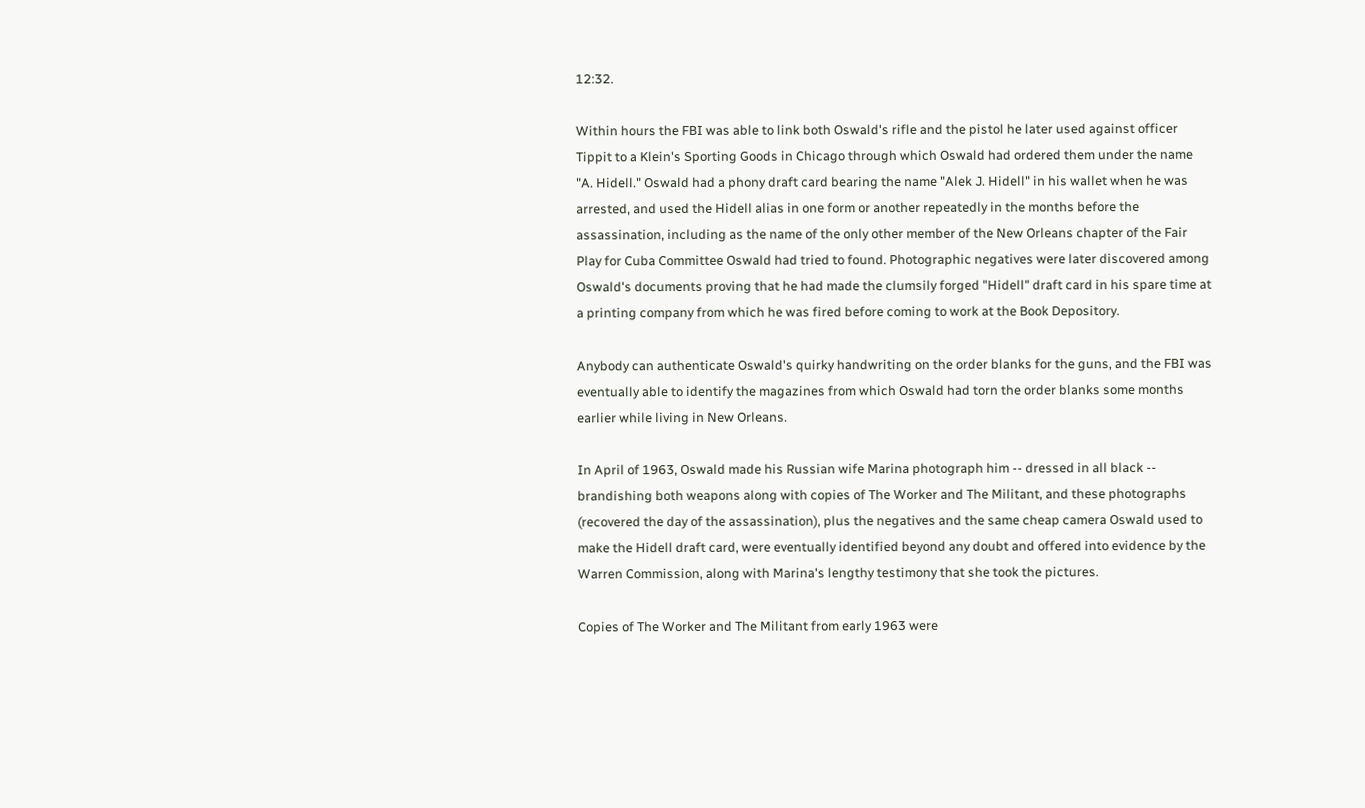12:32.

Within hours the FBI was able to link both Oswald's rifle and the pistol he later used against officer Tippit to a Klein's Sporting Goods in Chicago through which Oswald had ordered them under the name "A. Hidell." Oswald had a phony draft card bearing the name "Alek J. Hidell" in his wallet when he was arrested, and used the Hidell alias in one form or another repeatedly in the months before the assassination, including as the name of the only other member of the New Orleans chapter of the Fair Play for Cuba Committee Oswald had tried to found. Photographic negatives were later discovered among Oswald's documents proving that he had made the clumsily forged "Hidell" draft card in his spare time at a printing company from which he was fired before coming to work at the Book Depository.

Anybody can authenticate Oswald's quirky handwriting on the order blanks for the guns, and the FBI was eventually able to identify the magazines from which Oswald had torn the order blanks some months earlier while living in New Orleans.

In April of 1963, Oswald made his Russian wife Marina photograph him -- dressed in all black -- brandishing both weapons along with copies of The Worker and The Militant, and these photographs (recovered the day of the assassination), plus the negatives and the same cheap camera Oswald used to make the Hidell draft card, were eventually identified beyond any doubt and offered into evidence by the Warren Commission, along with Marina's lengthy testimony that she took the pictures.

Copies of The Worker and The Militant from early 1963 were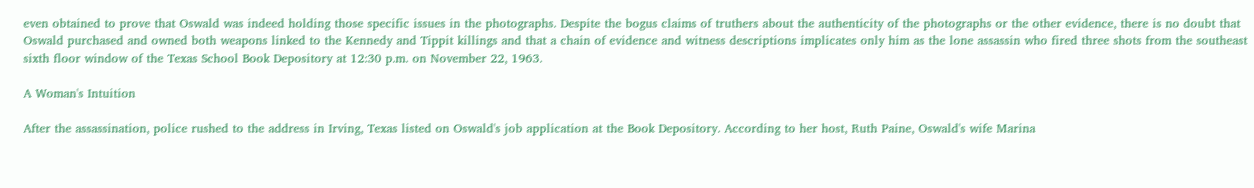even obtained to prove that Oswald was indeed holding those specific issues in the photographs. Despite the bogus claims of truthers about the authenticity of the photographs or the other evidence, there is no doubt that Oswald purchased and owned both weapons linked to the Kennedy and Tippit killings and that a chain of evidence and witness descriptions implicates only him as the lone assassin who fired three shots from the southeast sixth floor window of the Texas School Book Depository at 12:30 p.m. on November 22, 1963.

A Woman's Intuition

After the assassination, police rushed to the address in Irving, Texas listed on Oswald's job application at the Book Depository. According to her host, Ruth Paine, Oswald's wife Marina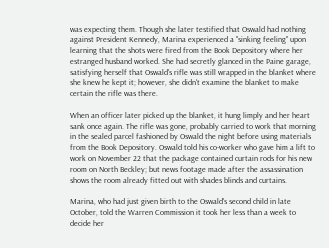was expecting them. Though she later testified that Oswald had nothing against President Kennedy, Marina experienced a "sinking feeling" upon learning that the shots were fired from the Book Depository where her estranged husband worked. She had secretly glanced in the Paine garage, satisfying herself that Oswald's rifle was still wrapped in the blanket where she knew he kept it; however, she didn't examine the blanket to make certain the rifle was there.

When an officer later picked up the blanket, it hung limply and her heart sank once again. The rifle was gone, probably carried to work that morning in the sealed parcel fashioned by Oswald the night before using materials from the Book Depository. Oswald told his co-worker who gave him a lift to work on November 22 that the package contained curtain rods for his new room on North Beckley; but news footage made after the assassination shows the room already fitted out with shades blinds and curtains.

Marina, who had just given birth to the Oswald's second child in late October, told the Warren Commission it took her less than a week to decide her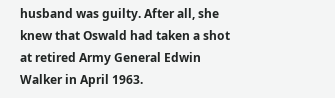husband was guilty. After all, she knew that Oswald had taken a shot at retired Army General Edwin Walker in April 1963.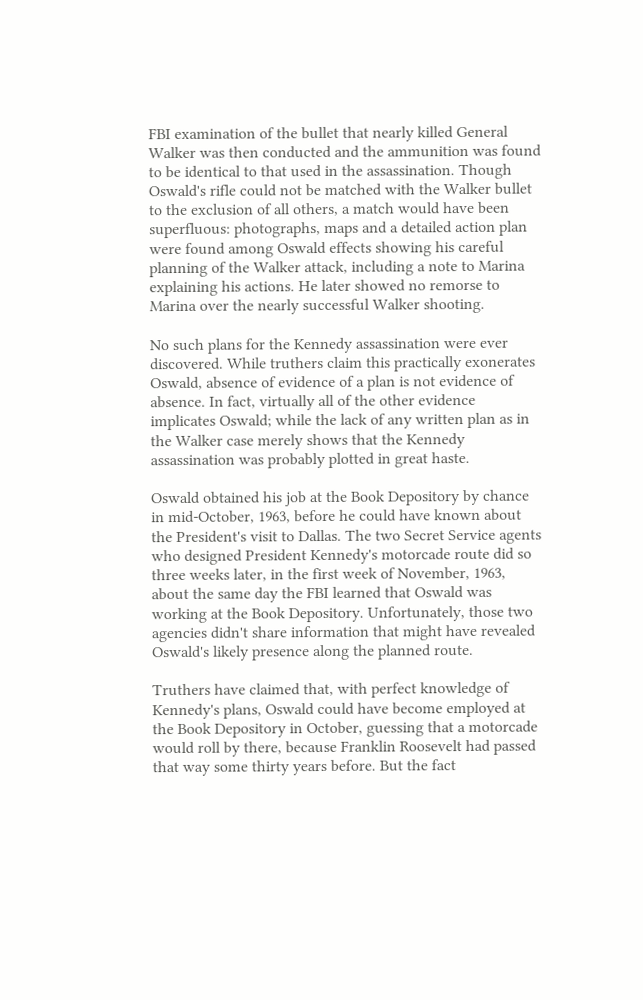FBI examination of the bullet that nearly killed General Walker was then conducted and the ammunition was found to be identical to that used in the assassination. Though Oswald's rifle could not be matched with the Walker bullet to the exclusion of all others, a match would have been superfluous: photographs, maps and a detailed action plan were found among Oswald effects showing his careful planning of the Walker attack, including a note to Marina explaining his actions. He later showed no remorse to Marina over the nearly successful Walker shooting.

No such plans for the Kennedy assassination were ever discovered. While truthers claim this practically exonerates Oswald, absence of evidence of a plan is not evidence of absence. In fact, virtually all of the other evidence implicates Oswald; while the lack of any written plan as in the Walker case merely shows that the Kennedy assassination was probably plotted in great haste.

Oswald obtained his job at the Book Depository by chance in mid-October, 1963, before he could have known about the President's visit to Dallas. The two Secret Service agents who designed President Kennedy's motorcade route did so three weeks later, in the first week of November, 1963, about the same day the FBI learned that Oswald was working at the Book Depository. Unfortunately, those two agencies didn't share information that might have revealed Oswald's likely presence along the planned route.

Truthers have claimed that, with perfect knowledge of Kennedy's plans, Oswald could have become employed at the Book Depository in October, guessing that a motorcade would roll by there, because Franklin Roosevelt had passed that way some thirty years before. But the fact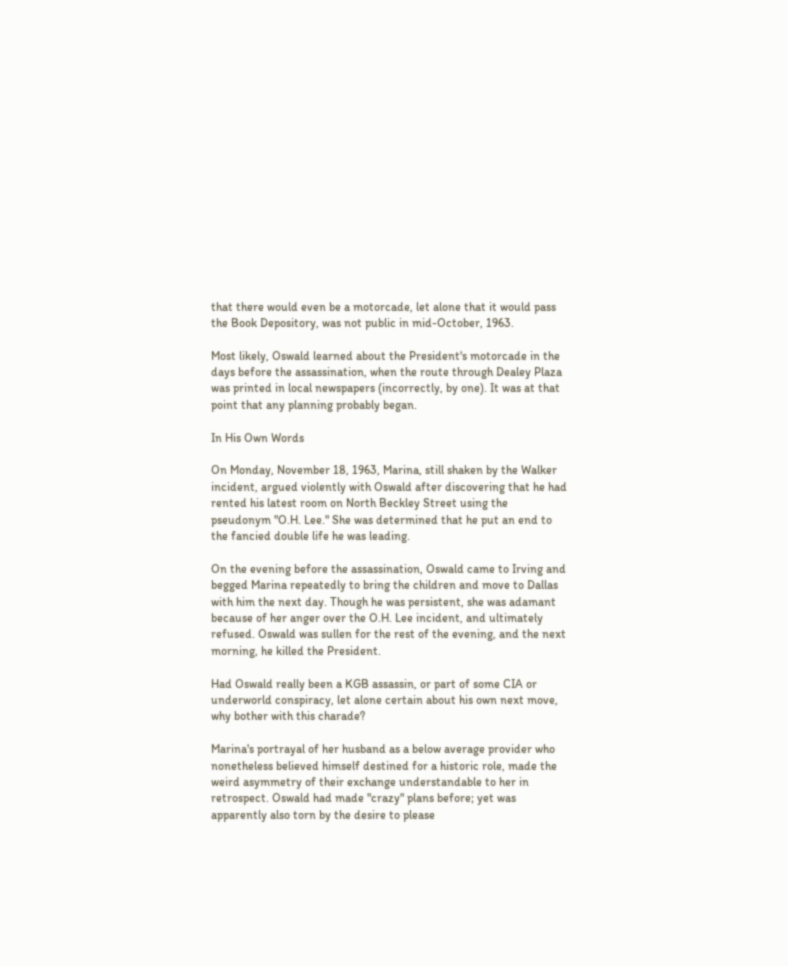that there would even be a motorcade, let alone that it would pass the Book Depository, was not public in mid-October, 1963.

Most likely, Oswald learned about the President's motorcade in the days before the assassination, when the route through Dealey Plaza was printed in local newspapers (incorrectly, by one). It was at that point that any planning probably began.

In His Own Words

On Monday, November 18, 1963, Marina, still shaken by the Walker incident, argued violently with Oswald after discovering that he had rented his latest room on North Beckley Street using the pseudonym "O.H. Lee." She was determined that he put an end to the fancied double life he was leading.

On the evening before the assassination, Oswald came to Irving and begged Marina repeatedly to bring the children and move to Dallas with him the next day. Though he was persistent, she was adamant because of her anger over the O.H. Lee incident, and ultimately refused. Oswald was sullen for the rest of the evening, and the next morning, he killed the President.

Had Oswald really been a KGB assassin, or part of some CIA or underworld conspiracy, let alone certain about his own next move, why bother with this charade?

Marina's portrayal of her husband as a below average provider who nonetheless believed himself destined for a historic role, made the weird asymmetry of their exchange understandable to her in retrospect. Oswald had made "crazy" plans before; yet was apparently also torn by the desire to please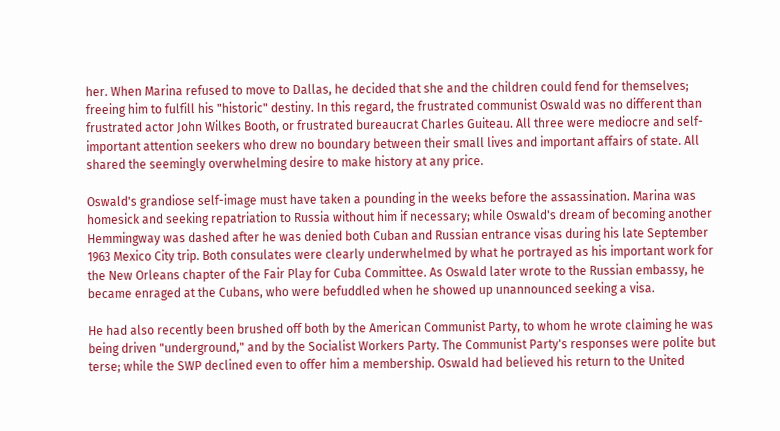her. When Marina refused to move to Dallas, he decided that she and the children could fend for themselves; freeing him to fulfill his "historic" destiny. In this regard, the frustrated communist Oswald was no different than frustrated actor John Wilkes Booth, or frustrated bureaucrat Charles Guiteau. All three were mediocre and self-important attention seekers who drew no boundary between their small lives and important affairs of state. All shared the seemingly overwhelming desire to make history at any price.

Oswald's grandiose self-image must have taken a pounding in the weeks before the assassination. Marina was homesick and seeking repatriation to Russia without him if necessary; while Oswald's dream of becoming another Hemmingway was dashed after he was denied both Cuban and Russian entrance visas during his late September 1963 Mexico City trip. Both consulates were clearly underwhelmed by what he portrayed as his important work for the New Orleans chapter of the Fair Play for Cuba Committee. As Oswald later wrote to the Russian embassy, he became enraged at the Cubans, who were befuddled when he showed up unannounced seeking a visa.

He had also recently been brushed off both by the American Communist Party, to whom he wrote claiming he was being driven "underground," and by the Socialist Workers Party. The Communist Party's responses were polite but terse; while the SWP declined even to offer him a membership. Oswald had believed his return to the United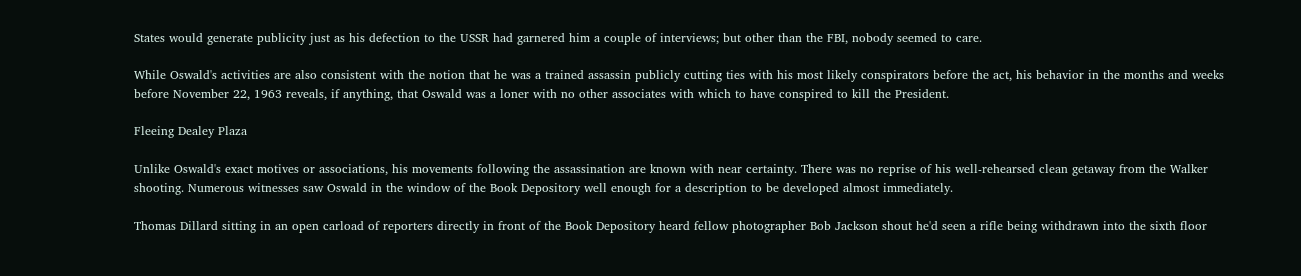States would generate publicity just as his defection to the USSR had garnered him a couple of interviews; but other than the FBI, nobody seemed to care.

While Oswald's activities are also consistent with the notion that he was a trained assassin publicly cutting ties with his most likely conspirators before the act, his behavior in the months and weeks before November 22, 1963 reveals, if anything, that Oswald was a loner with no other associates with which to have conspired to kill the President.

Fleeing Dealey Plaza

Unlike Oswald's exact motives or associations, his movements following the assassination are known with near certainty. There was no reprise of his well-rehearsed clean getaway from the Walker shooting. Numerous witnesses saw Oswald in the window of the Book Depository well enough for a description to be developed almost immediately.

Thomas Dillard sitting in an open carload of reporters directly in front of the Book Depository heard fellow photographer Bob Jackson shout he'd seen a rifle being withdrawn into the sixth floor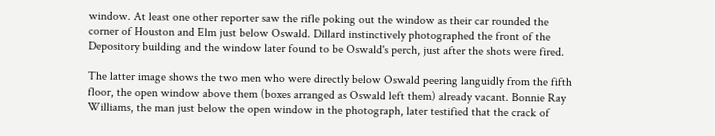window. At least one other reporter saw the rifle poking out the window as their car rounded the corner of Houston and Elm just below Oswald. Dillard instinctively photographed the front of the Depository building and the window later found to be Oswald's perch, just after the shots were fired.

The latter image shows the two men who were directly below Oswald peering languidly from the fifth floor, the open window above them (boxes arranged as Oswald left them) already vacant. Bonnie Ray Williams, the man just below the open window in the photograph, later testified that the crack of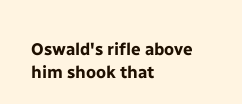Oswald's rifle above him shook that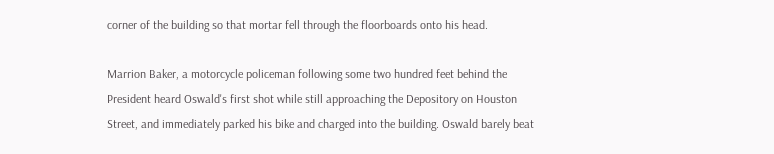corner of the building so that mortar fell through the floorboards onto his head.

Marrion Baker, a motorcycle policeman following some two hundred feet behind the President heard Oswald's first shot while still approaching the Depository on Houston Street, and immediately parked his bike and charged into the building. Oswald barely beat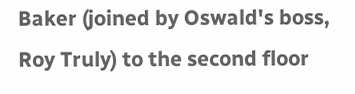Baker (joined by Oswald's boss, Roy Truly) to the second floor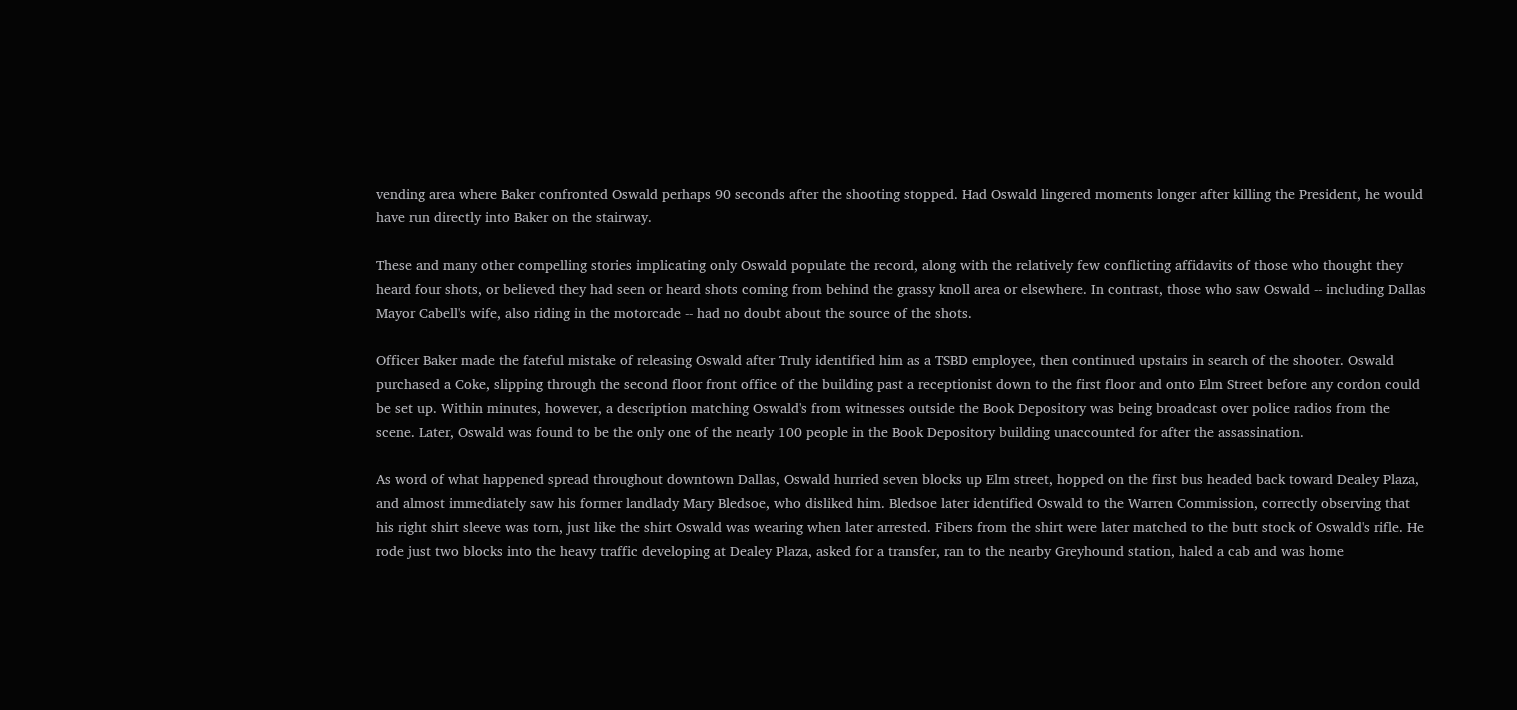vending area where Baker confronted Oswald perhaps 90 seconds after the shooting stopped. Had Oswald lingered moments longer after killing the President, he would have run directly into Baker on the stairway.

These and many other compelling stories implicating only Oswald populate the record, along with the relatively few conflicting affidavits of those who thought they heard four shots, or believed they had seen or heard shots coming from behind the grassy knoll area or elsewhere. In contrast, those who saw Oswald -- including Dallas Mayor Cabell's wife, also riding in the motorcade -- had no doubt about the source of the shots.

Officer Baker made the fateful mistake of releasing Oswald after Truly identified him as a TSBD employee, then continued upstairs in search of the shooter. Oswald purchased a Coke, slipping through the second floor front office of the building past a receptionist down to the first floor and onto Elm Street before any cordon could be set up. Within minutes, however, a description matching Oswald's from witnesses outside the Book Depository was being broadcast over police radios from the scene. Later, Oswald was found to be the only one of the nearly 100 people in the Book Depository building unaccounted for after the assassination.

As word of what happened spread throughout downtown Dallas, Oswald hurried seven blocks up Elm street, hopped on the first bus headed back toward Dealey Plaza, and almost immediately saw his former landlady Mary Bledsoe, who disliked him. Bledsoe later identified Oswald to the Warren Commission, correctly observing that his right shirt sleeve was torn, just like the shirt Oswald was wearing when later arrested. Fibers from the shirt were later matched to the butt stock of Oswald's rifle. He rode just two blocks into the heavy traffic developing at Dealey Plaza, asked for a transfer, ran to the nearby Greyhound station, haled a cab and was home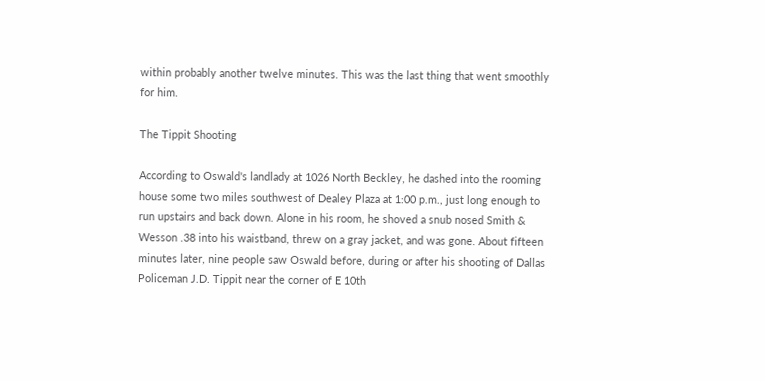within probably another twelve minutes. This was the last thing that went smoothly for him.

The Tippit Shooting

According to Oswald's landlady at 1026 North Beckley, he dashed into the rooming house some two miles southwest of Dealey Plaza at 1:00 p.m., just long enough to run upstairs and back down. Alone in his room, he shoved a snub nosed Smith & Wesson .38 into his waistband, threw on a gray jacket, and was gone. About fifteen minutes later, nine people saw Oswald before, during or after his shooting of Dallas Policeman J.D. Tippit near the corner of E 10th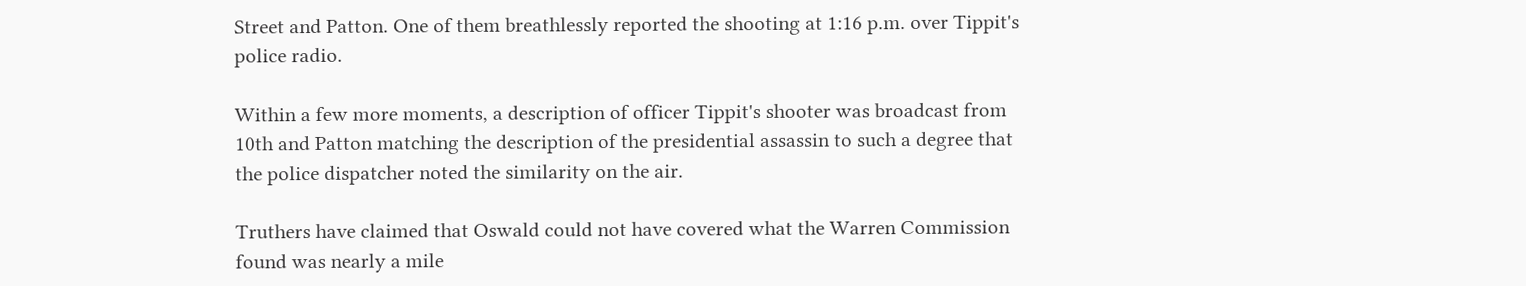Street and Patton. One of them breathlessly reported the shooting at 1:16 p.m. over Tippit's police radio.

Within a few more moments, a description of officer Tippit's shooter was broadcast from 10th and Patton matching the description of the presidential assassin to such a degree that the police dispatcher noted the similarity on the air.

Truthers have claimed that Oswald could not have covered what the Warren Commission found was nearly a mile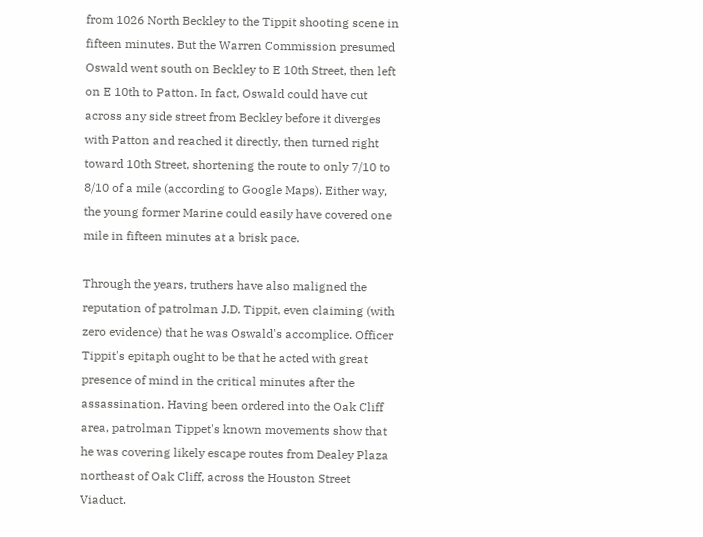from 1026 North Beckley to the Tippit shooting scene in fifteen minutes. But the Warren Commission presumed Oswald went south on Beckley to E 10th Street, then left on E 10th to Patton. In fact, Oswald could have cut across any side street from Beckley before it diverges with Patton and reached it directly, then turned right toward 10th Street, shortening the route to only 7/10 to 8/10 of a mile (according to Google Maps). Either way, the young former Marine could easily have covered one mile in fifteen minutes at a brisk pace.

Through the years, truthers have also maligned the reputation of patrolman J.D. Tippit, even claiming (with zero evidence) that he was Oswald's accomplice. Officer Tippit's epitaph ought to be that he acted with great presence of mind in the critical minutes after the assassination. Having been ordered into the Oak Cliff area, patrolman Tippet's known movements show that he was covering likely escape routes from Dealey Plaza northeast of Oak Cliff, across the Houston Street Viaduct.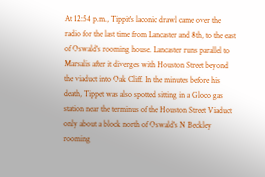At 12:54 p.m., Tippit's laconic drawl came over the radio for the last time from Lancaster and 8th, to the east of Oswald's rooming house. Lancaster runs parallel to Marsalis after it diverges with Houston Street beyond the viaduct into Oak Cliff. In the minutes before his death, Tippet was also spotted sitting in a Gloco gas station near the terminus of the Houston Street Viaduct only about a block north of Oswald's N Beckley rooming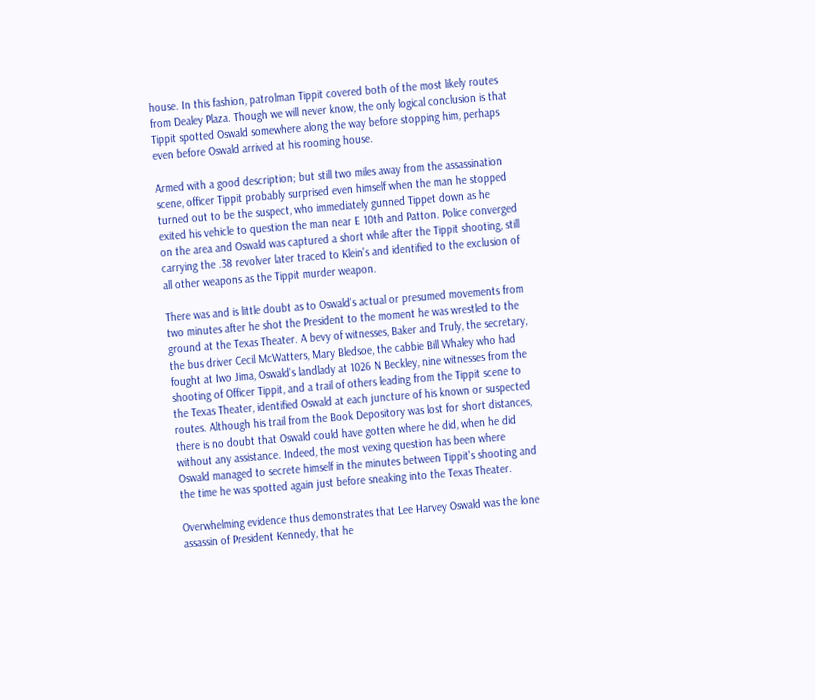house. In this fashion, patrolman Tippit covered both of the most likely routes from Dealey Plaza. Though we will never know, the only logical conclusion is that Tippit spotted Oswald somewhere along the way before stopping him, perhaps even before Oswald arrived at his rooming house.

Armed with a good description; but still two miles away from the assassination scene, officer Tippit probably surprised even himself when the man he stopped turned out to be the suspect, who immediately gunned Tippet down as he exited his vehicle to question the man near E 10th and Patton. Police converged on the area and Oswald was captured a short while after the Tippit shooting, still carrying the .38 revolver later traced to Klein's and identified to the exclusion of all other weapons as the Tippit murder weapon.

There was and is little doubt as to Oswald's actual or presumed movements from two minutes after he shot the President to the moment he was wrestled to the ground at the Texas Theater. A bevy of witnesses, Baker and Truly, the secretary, the bus driver Cecil McWatters, Mary Bledsoe, the cabbie Bill Whaley who had fought at Iwo Jima, Oswald's landlady at 1026 N Beckley, nine witnesses from the shooting of Officer Tippit, and a trail of others leading from the Tippit scene to the Texas Theater, identified Oswald at each juncture of his known or suspected routes. Although his trail from the Book Depository was lost for short distances, there is no doubt that Oswald could have gotten where he did, when he did without any assistance. Indeed, the most vexing question has been where Oswald managed to secrete himself in the minutes between Tippit's shooting and the time he was spotted again just before sneaking into the Texas Theater.

Overwhelming evidence thus demonstrates that Lee Harvey Oswald was the lone assassin of President Kennedy, that he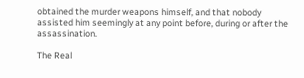obtained the murder weapons himself, and that nobody assisted him seemingly at any point before, during or after the assassination.

The Real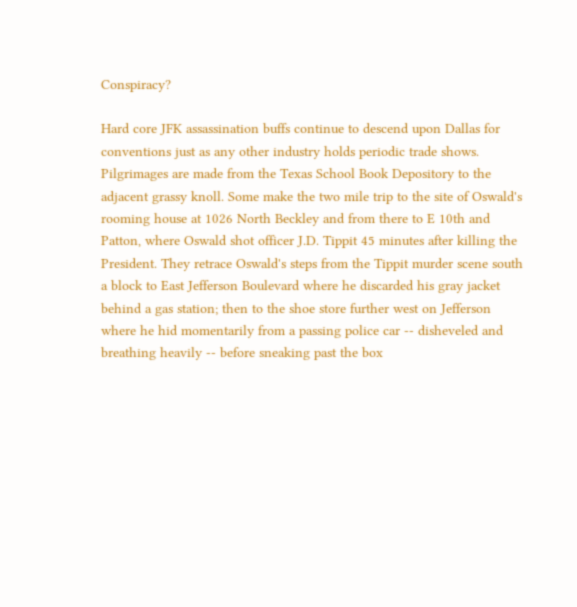Conspiracy?

Hard core JFK assassination buffs continue to descend upon Dallas for conventions just as any other industry holds periodic trade shows. Pilgrimages are made from the Texas School Book Depository to the adjacent grassy knoll. Some make the two mile trip to the site of Oswald's rooming house at 1026 North Beckley and from there to E 10th and Patton, where Oswald shot officer J.D. Tippit 45 minutes after killing the President. They retrace Oswald's steps from the Tippit murder scene south a block to East Jefferson Boulevard where he discarded his gray jacket behind a gas station; then to the shoe store further west on Jefferson where he hid momentarily from a passing police car -- disheveled and breathing heavily -- before sneaking past the box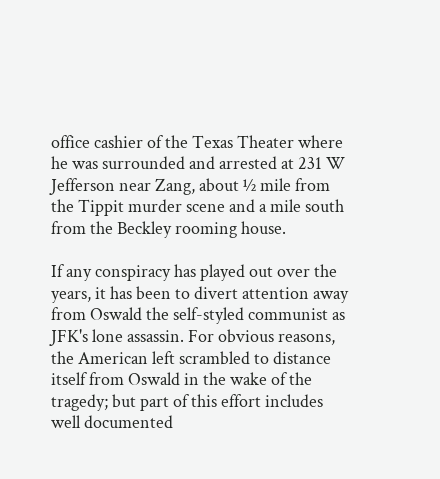office cashier of the Texas Theater where he was surrounded and arrested at 231 W Jefferson near Zang, about ½ mile from the Tippit murder scene and a mile south from the Beckley rooming house.

If any conspiracy has played out over the years, it has been to divert attention away from Oswald the self-styled communist as JFK's lone assassin. For obvious reasons, the American left scrambled to distance itself from Oswald in the wake of the tragedy; but part of this effort includes well documented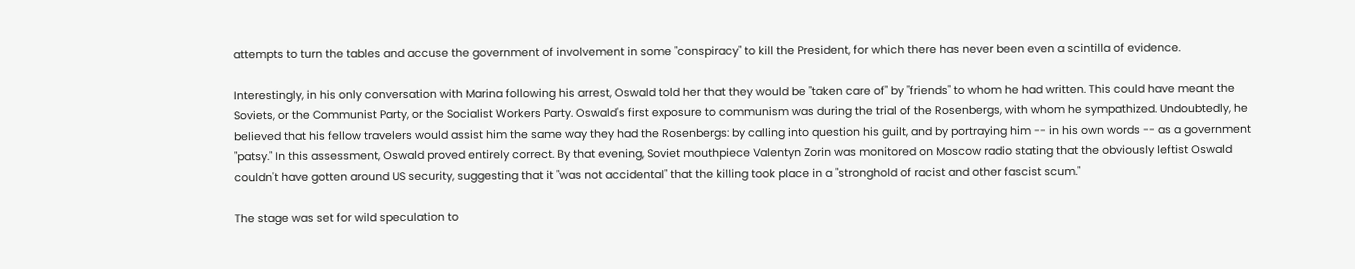attempts to turn the tables and accuse the government of involvement in some "conspiracy" to kill the President, for which there has never been even a scintilla of evidence.

Interestingly, in his only conversation with Marina following his arrest, Oswald told her that they would be "taken care of" by "friends" to whom he had written. This could have meant the Soviets, or the Communist Party, or the Socialist Workers Party. Oswald's first exposure to communism was during the trial of the Rosenbergs, with whom he sympathized. Undoubtedly, he believed that his fellow travelers would assist him the same way they had the Rosenbergs: by calling into question his guilt, and by portraying him -- in his own words -- as a government "patsy." In this assessment, Oswald proved entirely correct. By that evening, Soviet mouthpiece Valentyn Zorin was monitored on Moscow radio stating that the obviously leftist Oswald couldn't have gotten around US security, suggesting that it "was not accidental" that the killing took place in a "stronghold of racist and other fascist scum."

The stage was set for wild speculation to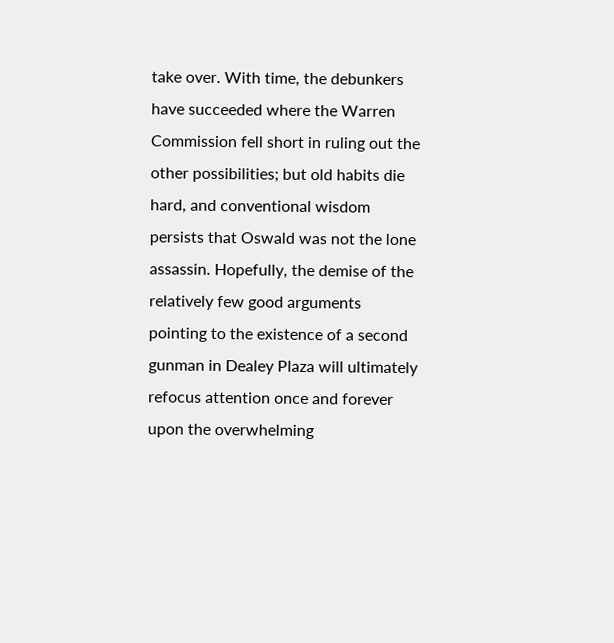take over. With time, the debunkers have succeeded where the Warren Commission fell short in ruling out the other possibilities; but old habits die hard, and conventional wisdom persists that Oswald was not the lone assassin. Hopefully, the demise of the relatively few good arguments pointing to the existence of a second gunman in Dealey Plaza will ultimately refocus attention once and forever upon the overwhelming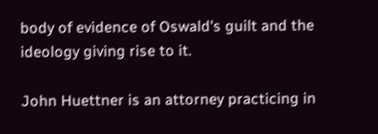body of evidence of Oswald's guilt and the ideology giving rise to it.

John Huettner is an attorney practicing in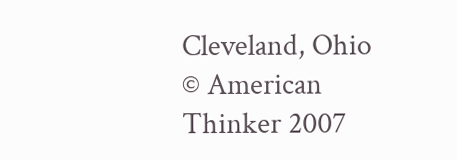Cleveland, Ohio
© American Thinker 2007